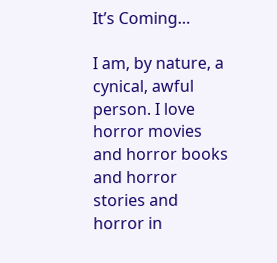It’s Coming…

I am, by nature, a cynical, awful person. I love horror movies and horror books and horror stories and horror in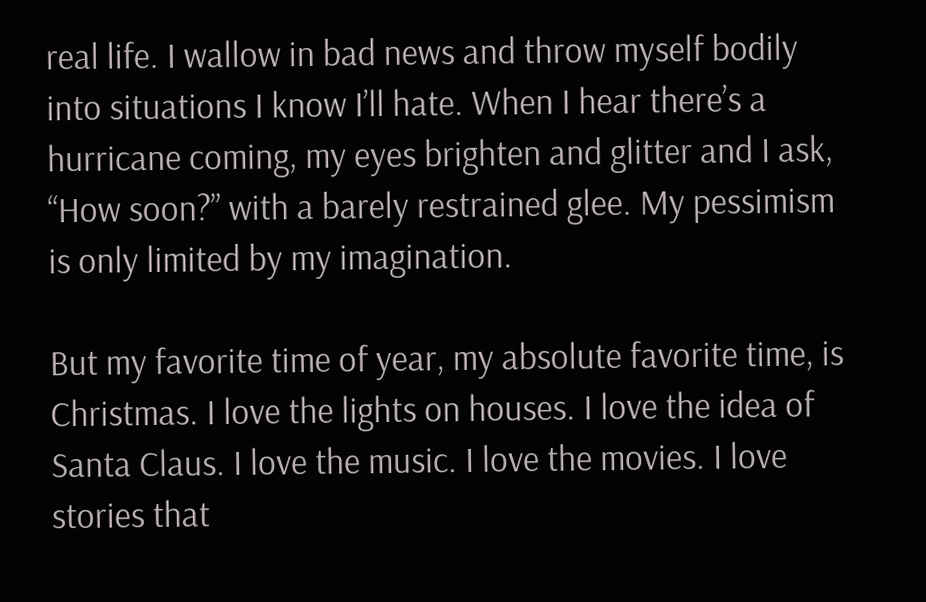real life. I wallow in bad news and throw myself bodily into situations I know I’ll hate. When I hear there’s a hurricane coming, my eyes brighten and glitter and I ask, “How soon?” with a barely restrained glee. My pessimism is only limited by my imagination.

But my favorite time of year, my absolute favorite time, is Christmas. I love the lights on houses. I love the idea of Santa Claus. I love the music. I love the movies. I love stories that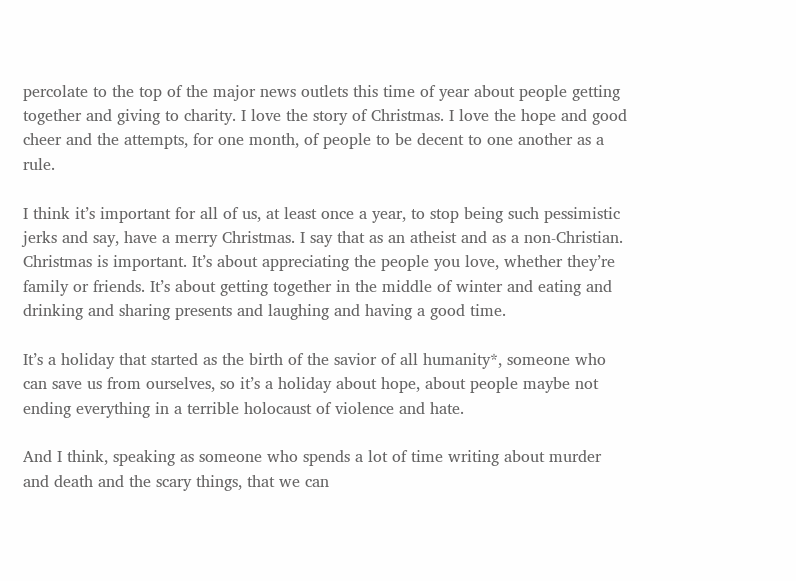percolate to the top of the major news outlets this time of year about people getting together and giving to charity. I love the story of Christmas. I love the hope and good cheer and the attempts, for one month, of people to be decent to one another as a rule.

I think it’s important for all of us, at least once a year, to stop being such pessimistic jerks and say, have a merry Christmas. I say that as an atheist and as a non-Christian. Christmas is important. It’s about appreciating the people you love, whether they’re family or friends. It’s about getting together in the middle of winter and eating and drinking and sharing presents and laughing and having a good time.

It’s a holiday that started as the birth of the savior of all humanity*, someone who can save us from ourselves, so it’s a holiday about hope, about people maybe not ending everything in a terrible holocaust of violence and hate.

And I think, speaking as someone who spends a lot of time writing about murder and death and the scary things, that we can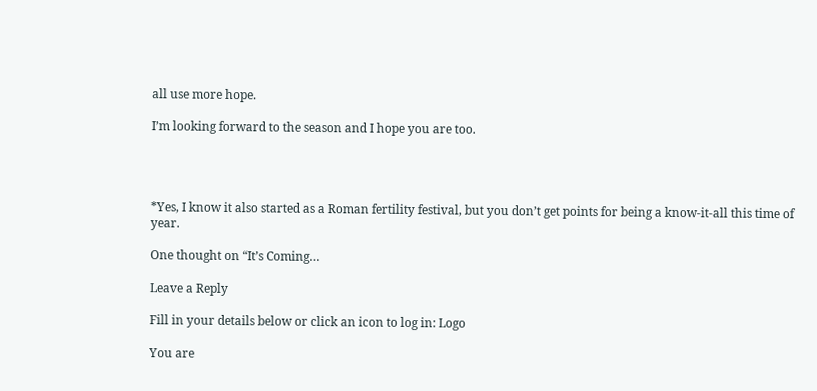all use more hope.

I’m looking forward to the season and I hope you are too.




*Yes, I know it also started as a Roman fertility festival, but you don’t get points for being a know-it-all this time of year.

One thought on “It’s Coming…

Leave a Reply

Fill in your details below or click an icon to log in: Logo

You are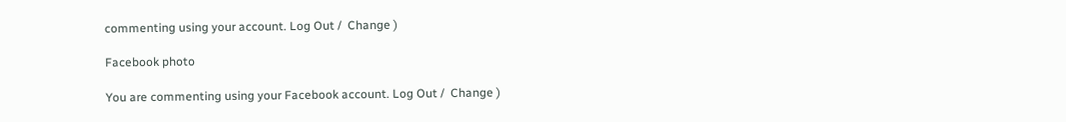commenting using your account. Log Out /  Change )

Facebook photo

You are commenting using your Facebook account. Log Out /  Change )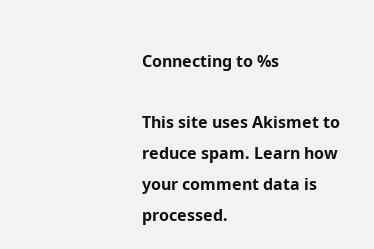Connecting to %s

This site uses Akismet to reduce spam. Learn how your comment data is processed.